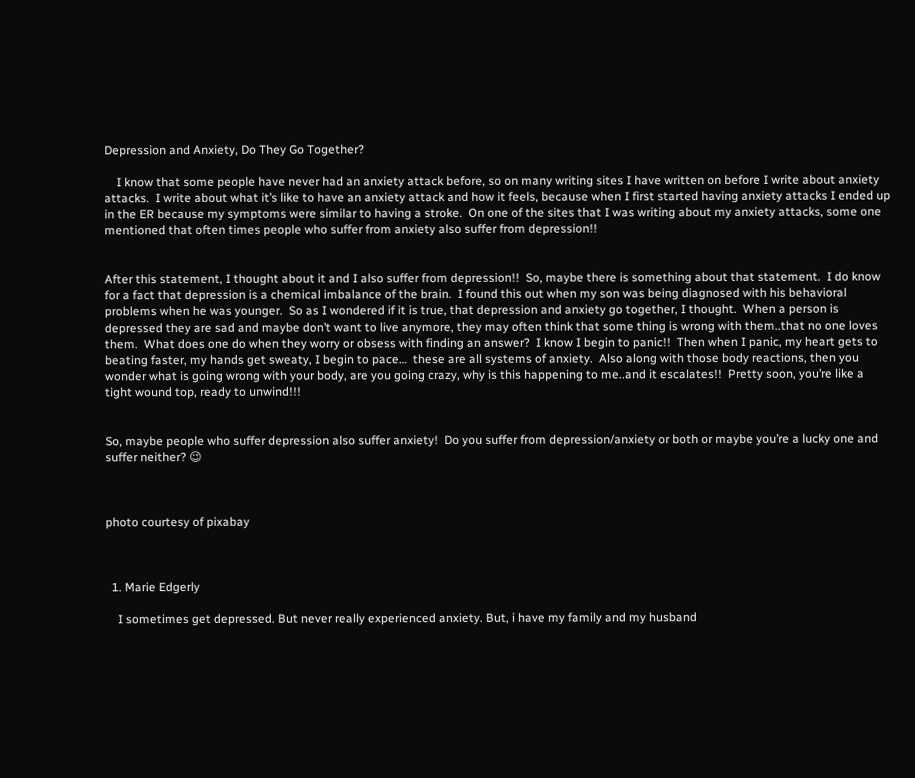Depression and Anxiety, Do They Go Together?

    I know that some people have never had an anxiety attack before, so on many writing sites I have written on before I write about anxiety attacks.  I write about what it’s like to have an anxiety attack and how it feels, because when I first started having anxiety attacks I ended up in the ER because my symptoms were similar to having a stroke.  On one of the sites that I was writing about my anxiety attacks, some one mentioned that often times people who suffer from anxiety also suffer from depression!!


After this statement, I thought about it and I also suffer from depression!!  So, maybe there is something about that statement.  I do know for a fact that depression is a chemical imbalance of the brain.  I found this out when my son was being diagnosed with his behavioral problems when he was younger.  So as I wondered if it is true, that depression and anxiety go together, I thought.  When a person is depressed they are sad and maybe don’t want to live anymore, they may often think that some thing is wrong with them..that no one loves them.  What does one do when they worry or obsess with finding an answer?  I know I begin to panic!!  Then when I panic, my heart gets to beating faster, my hands get sweaty, I begin to pace…  these are all systems of anxiety.  Also along with those body reactions, then you wonder what is going wrong with your body, are you going crazy, why is this happening to me..and it escalates!!  Pretty soon, you’re like a tight wound top, ready to unwind!!!


So, maybe people who suffer depression also suffer anxiety!  Do you suffer from depression/anxiety or both or maybe you’re a lucky one and suffer neither? 😉



photo courtesy of pixabay



  1. Marie Edgerly

    I sometimes get depressed. But never really experienced anxiety. But, i have my family and my husband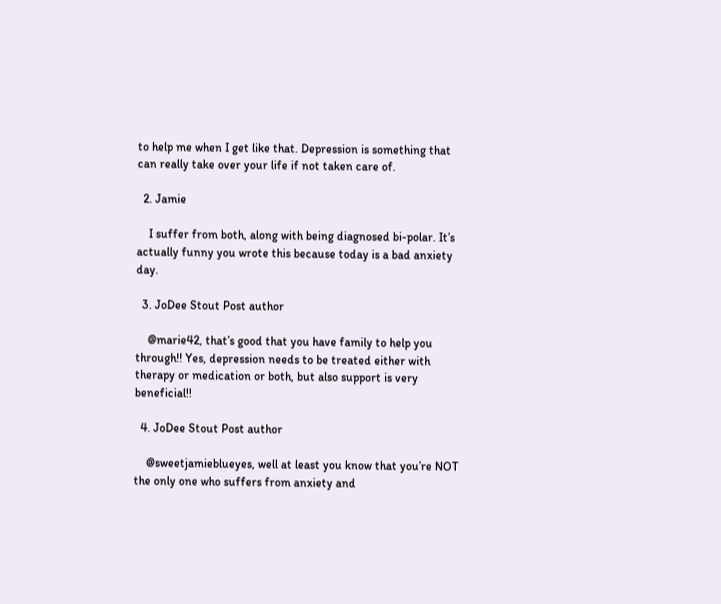to help me when I get like that. Depression is something that can really take over your life if not taken care of.

  2. Jamie

    I suffer from both, along with being diagnosed bi-polar. It’s actually funny you wrote this because today is a bad anxiety day.

  3. JoDee Stout Post author

    @marie42, that’s good that you have family to help you through!! Yes, depression needs to be treated either with therapy or medication or both, but also support is very beneficial!!

  4. JoDee Stout Post author

    @sweetjamieblueyes, well at least you know that you’re NOT the only one who suffers from anxiety and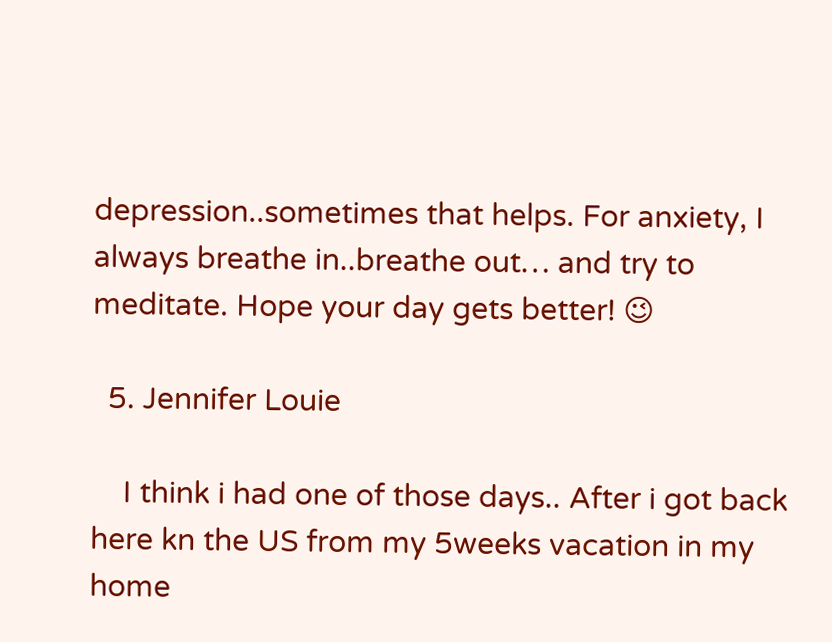depression..sometimes that helps. For anxiety, I always breathe in..breathe out… and try to meditate. Hope your day gets better! 😉

  5. Jennifer Louie

    I think i had one of those days.. After i got back here kn the US from my 5weeks vacation in my home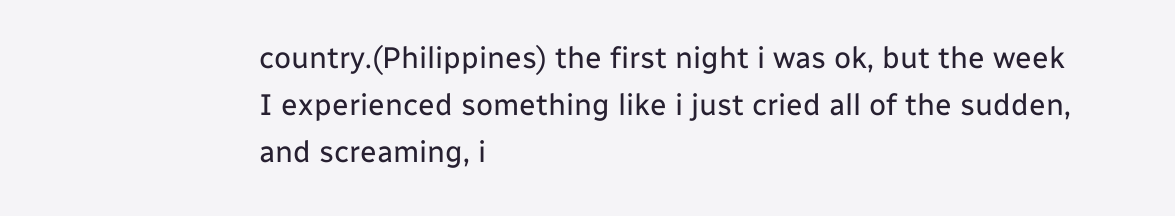country.(Philippines) the first night i was ok, but the week I experienced something like i just cried all of the sudden, and screaming, i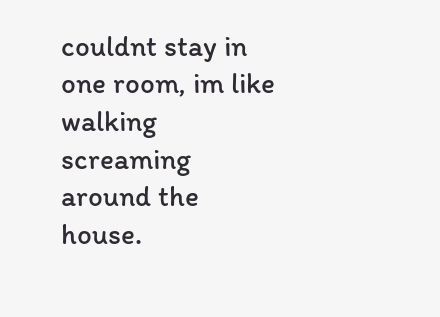couldnt stay in one room, im like walking screaming around the house.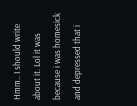Hmm.. I should write about it. Lol it was because i was homesick and depressed that i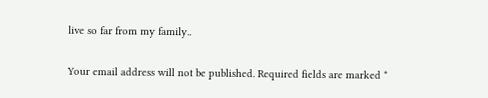live so far from my family..

Your email address will not be published. Required fields are marked *